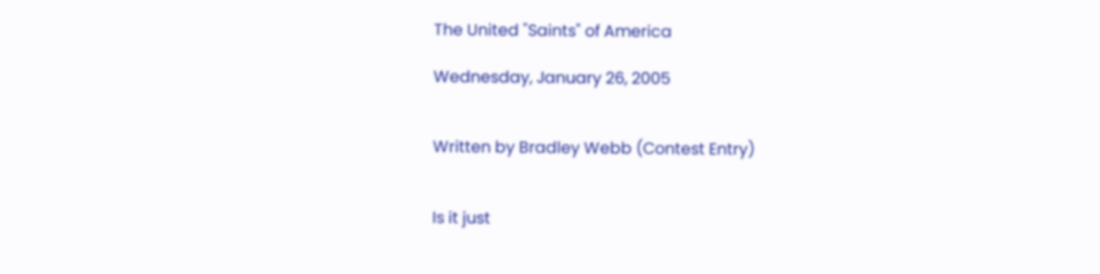The United "Saints" of America

Wednesday, January 26, 2005


Written by Bradley Webb (Contest Entry)


Is it just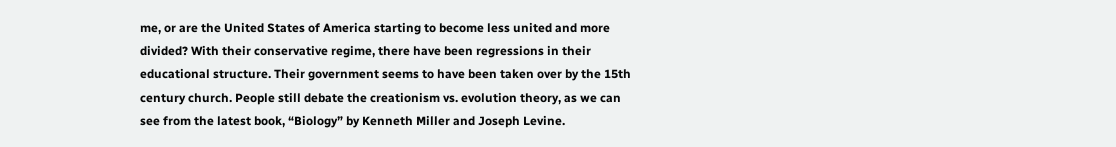me, or are the United States of America starting to become less united and more divided? With their conservative regime, there have been regressions in their educational structure. Their government seems to have been taken over by the 15th century church. People still debate the creationism vs. evolution theory, as we can see from the latest book, “Biology” by Kenneth Miller and Joseph Levine.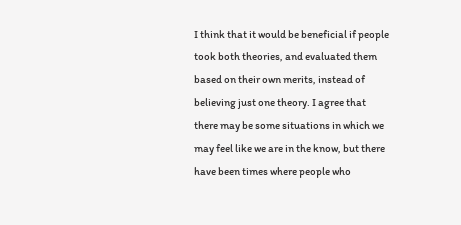I think that it would be beneficial if people took both theories, and evaluated them based on their own merits, instead of believing just one theory. I agree that there may be some situations in which we may feel like we are in the know, but there have been times where people who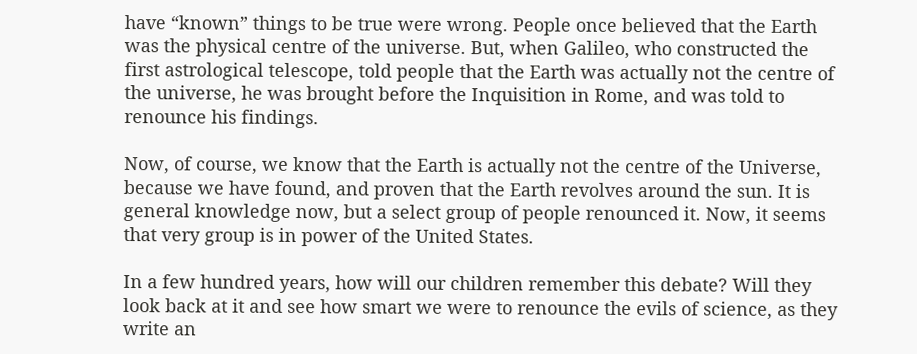have “known” things to be true were wrong. People once believed that the Earth was the physical centre of the universe. But, when Galileo, who constructed the first astrological telescope, told people that the Earth was actually not the centre of the universe, he was brought before the Inquisition in Rome, and was told to renounce his findings.

Now, of course, we know that the Earth is actually not the centre of the Universe, because we have found, and proven that the Earth revolves around the sun. It is general knowledge now, but a select group of people renounced it. Now, it seems that very group is in power of the United States.

In a few hundred years, how will our children remember this debate? Will they look back at it and see how smart we were to renounce the evils of science, as they write an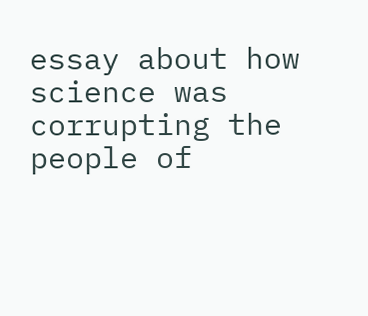essay about how science was corrupting the people of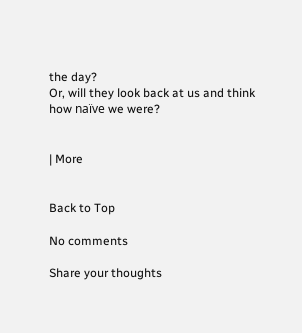the day?
Or, will they look back at us and think how naïve we were?


| More


Back to Top

No comments

Share your thoughts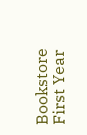Bookstore First Year